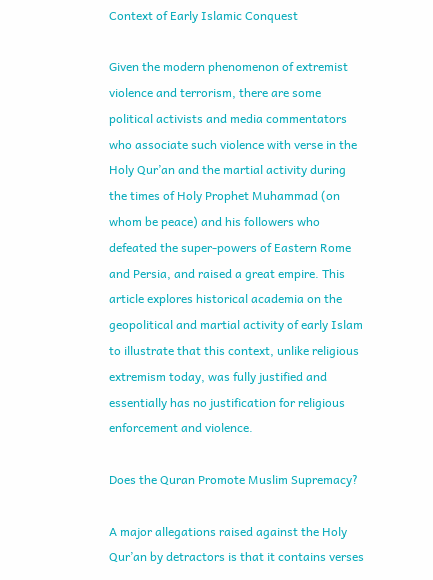Context of Early Islamic Conquest

Given the modern phenomenon of extremist violence and terrorism, there are some political activists and media commentators who associate such violence with verse in the Holy Qur’an and the martial activity during the times of Holy Prophet Muhammad (on whom be peace) and his followers who defeated the super-powers of Eastern Rome and Persia, and raised a great empire. This article explores historical academia on the geopolitical and martial activity of early Islam to illustrate that this context, unlike religious extremism today, was fully justified and essentially has no justification for religious enforcement and violence.

Does the Quran Promote Muslim Supremacy?

A major allegations raised against the Holy Qur’an by detractors is that it contains verses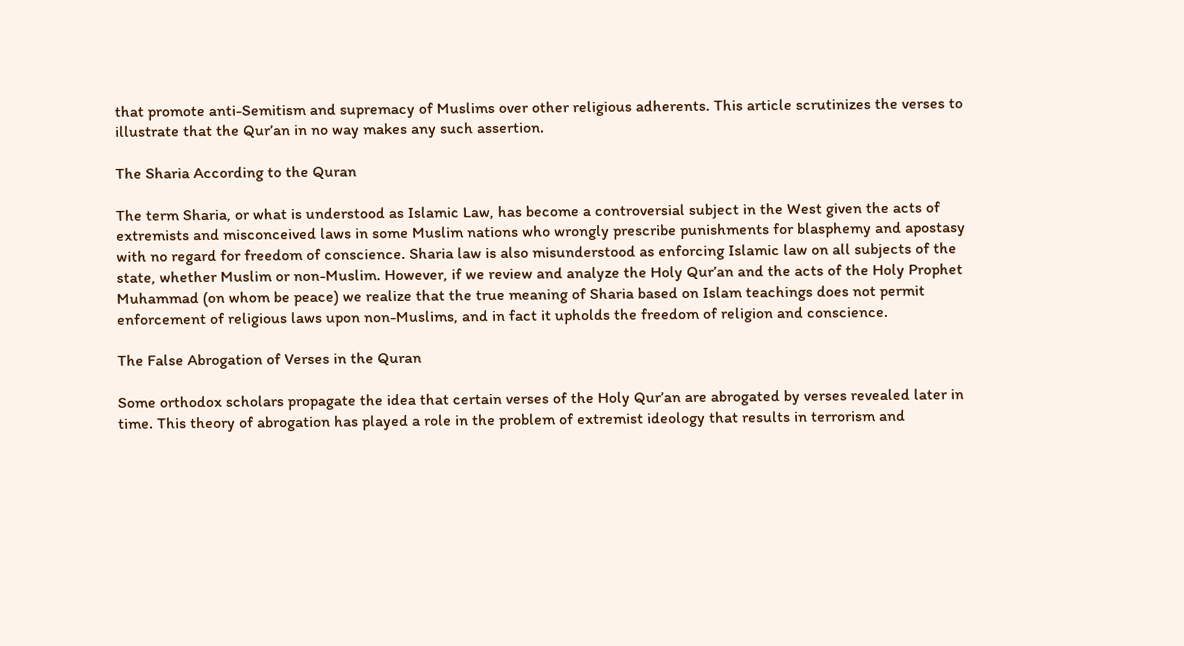that promote anti-Semitism and supremacy of Muslims over other religious adherents. This article scrutinizes the verses to illustrate that the Qur’an in no way makes any such assertion.

The Sharia According to the Quran

The term Sharia, or what is understood as Islamic Law, has become a controversial subject in the West given the acts of extremists and misconceived laws in some Muslim nations who wrongly prescribe punishments for blasphemy and apostasy with no regard for freedom of conscience. Sharia law is also misunderstood as enforcing Islamic law on all subjects of the state, whether Muslim or non-Muslim. However, if we review and analyze the Holy Qur’an and the acts of the Holy Prophet Muhammad (on whom be peace) we realize that the true meaning of Sharia based on Islam teachings does not permit enforcement of religious laws upon non-Muslims, and in fact it upholds the freedom of religion and conscience.

The False Abrogation of Verses in the Quran

Some orthodox scholars propagate the idea that certain verses of the Holy Qur’an are abrogated by verses revealed later in time. This theory of abrogation has played a role in the problem of extremist ideology that results in terrorism and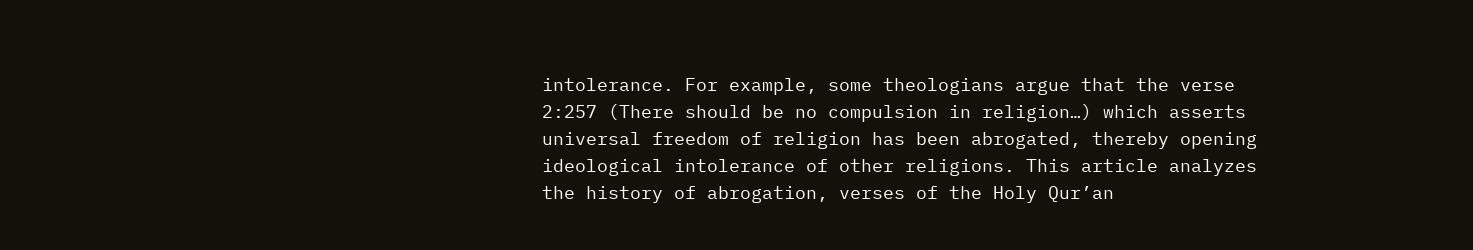intolerance. For example, some theologians argue that the verse 2:257 (There should be no compulsion in religion…) which asserts universal freedom of religion has been abrogated, thereby opening ideological intolerance of other religions. This article analyzes the history of abrogation, verses of the Holy Qur’an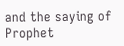and the saying of Prophet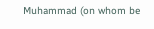Muhammad (on whom be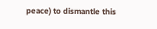peace) to dismantle this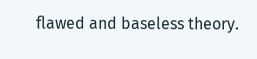flawed and baseless theory.